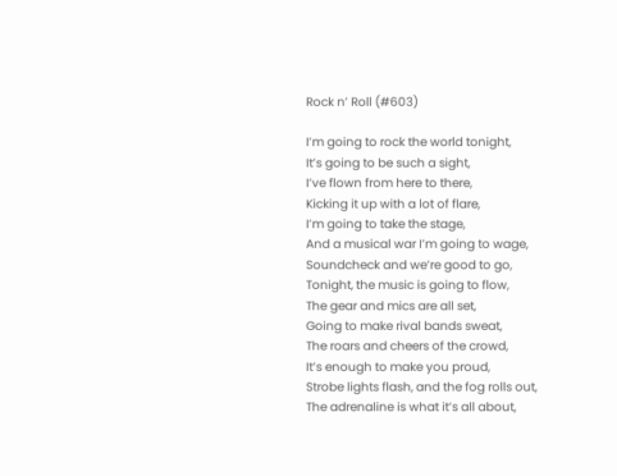Rock n’ Roll (#603)

I’m going to rock the world tonight,
It’s going to be such a sight,
I’ve flown from here to there,
Kicking it up with a lot of flare,
I’m going to take the stage,
And a musical war I’m going to wage,
Soundcheck and we’re good to go,
Tonight, the music is going to flow,
The gear and mics are all set,
Going to make rival bands sweat,
The roars and cheers of the crowd,
It’s enough to make you proud,
Strobe lights flash, and the fog rolls out,
The adrenaline is what it’s all about,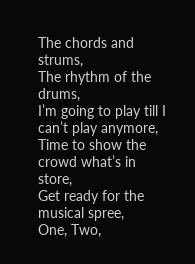The chords and strums,
The rhythm of the drums,
I’m going to play till I can’t play anymore,
Time to show the crowd what’s in store,
Get ready for the musical spree,
One, Two,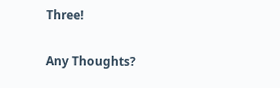Three!

Any Thoughts?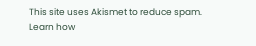This site uses Akismet to reduce spam. Learn how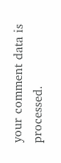your comment data is processed.